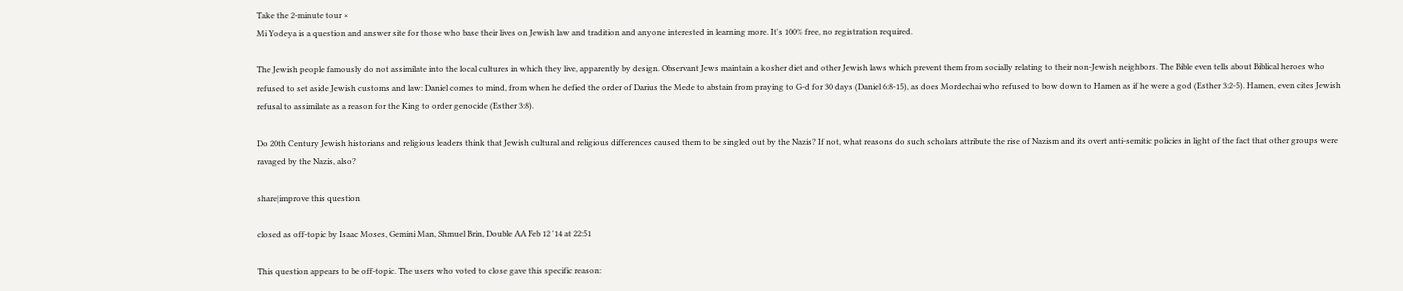Take the 2-minute tour ×
Mi Yodeya is a question and answer site for those who base their lives on Jewish law and tradition and anyone interested in learning more. It's 100% free, no registration required.

The Jewish people famously do not assimilate into the local cultures in which they live, apparently by design. Observant Jews maintain a kosher diet and other Jewish laws which prevent them from socially relating to their non-Jewish neighbors. The Bible even tells about Biblical heroes who refused to set aside Jewish customs and law: Daniel comes to mind, from when he defied the order of Darius the Mede to abstain from praying to G-d for 30 days (Daniel 6:8-15), as does Mordechai who refused to bow down to Hamen as if he were a god (Esther 3:2-5). Hamen, even cites Jewish refusal to assimilate as a reason for the King to order genocide (Esther 3:8).

Do 20th Century Jewish historians and religious leaders think that Jewish cultural and religious differences caused them to be singled out by the Nazis? If not, what reasons do such scholars attribute the rise of Nazism and its overt anti-semitic policies in light of the fact that other groups were ravaged by the Nazis, also?

share|improve this question

closed as off-topic by Isaac Moses, Gemini Man, Shmuel Brin, Double AA Feb 12 '14 at 22:51

This question appears to be off-topic. The users who voted to close gave this specific reason: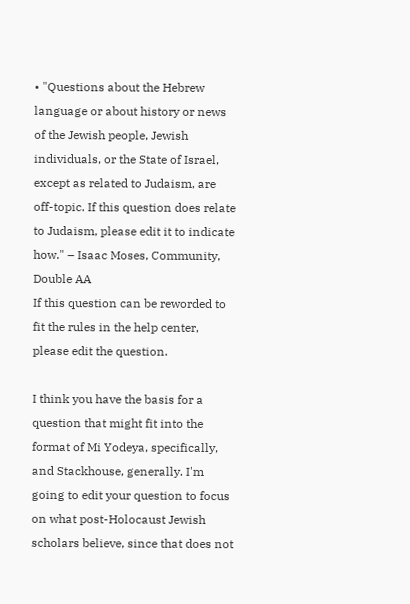• "Questions about the Hebrew language or about history or news of the Jewish people, Jewish individuals, or the State of Israel, except as related to Judaism, are off-topic. If this question does relate to Judaism, please edit it to indicate how." – Isaac Moses, Community, Double AA
If this question can be reworded to fit the rules in the help center, please edit the question.

I think you have the basis for a question that might fit into the format of Mi Yodeya, specifically, and Stackhouse, generally. I'm going to edit your question to focus on what post-Holocaust Jewish scholars believe, since that does not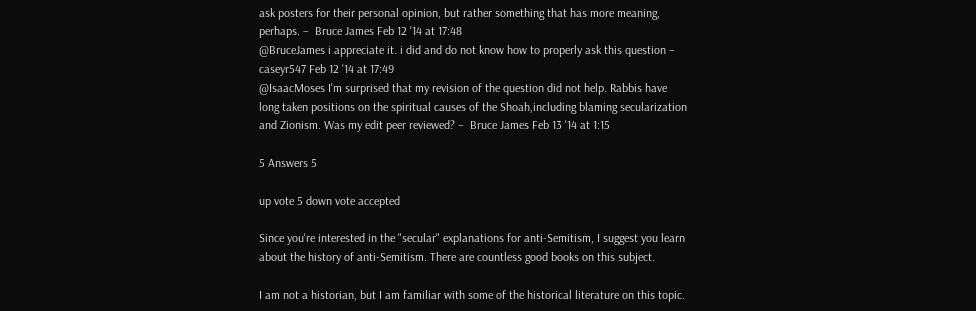ask posters for their personal opinion, but rather something that has more meaning, perhaps. –  Bruce James Feb 12 '14 at 17:48
@BruceJames i appreciate it. i did and do not know how to properly ask this question –  caseyr547 Feb 12 '14 at 17:49
@IsaacMoses I'm surprised that my revision of the question did not help. Rabbis have long taken positions on the spiritual causes of the Shoah,including blaming secularization and Zionism. Was my edit peer reviewed? –  Bruce James Feb 13 '14 at 1:15

5 Answers 5

up vote 5 down vote accepted

Since you're interested in the "secular" explanations for anti-Semitism, I suggest you learn about the history of anti-Semitism. There are countless good books on this subject.

I am not a historian, but I am familiar with some of the historical literature on this topic.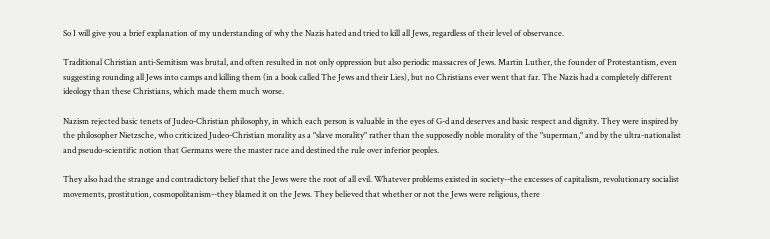So I will give you a brief explanation of my understanding of why the Nazis hated and tried to kill all Jews, regardless of their level of observance.

Traditional Christian anti-Semitism was brutal, and often resulted in not only oppression but also periodic massacres of Jews. Martin Luther, the founder of Protestantism, even suggesting rounding all Jews into camps and killing them (in a book called The Jews and their Lies), but no Christians ever went that far. The Nazis had a completely different ideology than these Christians, which made them much worse.

Nazism rejected basic tenets of Judeo-Christian philosophy, in which each person is valuable in the eyes of G-d and deserves and basic respect and dignity. They were inspired by the philosopher Nietzsche, who criticized Judeo-Christian morality as a "slave morality" rather than the supposedly noble morality of the "superman," and by the ultra-nationalist and pseudo-scientific notion that Germans were the master race and destined the rule over inferior peoples.

They also had the strange and contradictory belief that the Jews were the root of all evil. Whatever problems existed in society--the excesses of capitalism, revolutionary socialist movements, prostitution, cosmopolitanism--they blamed it on the Jews. They believed that whether or not the Jews were religious, there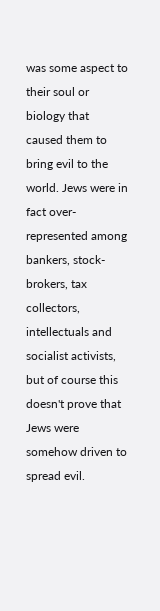was some aspect to their soul or biology that caused them to bring evil to the world. Jews were in fact over-represented among bankers, stock-brokers, tax collectors, intellectuals and socialist activists, but of course this doesn't prove that Jews were somehow driven to spread evil.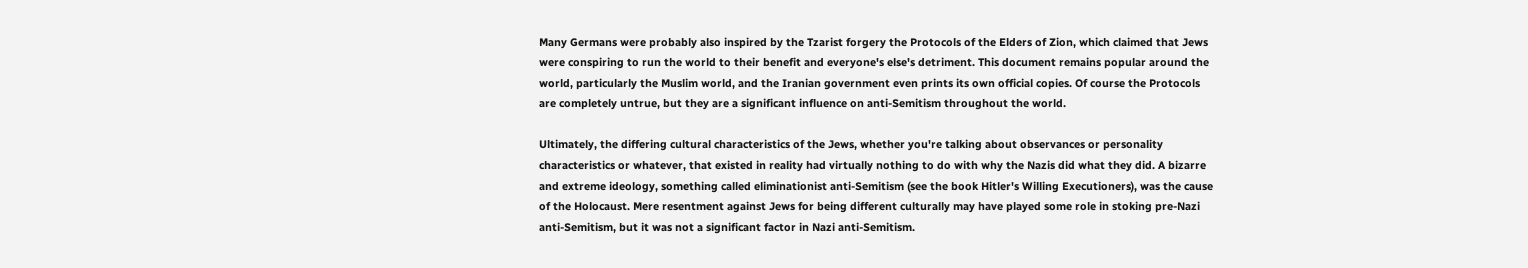Many Germans were probably also inspired by the Tzarist forgery the Protocols of the Elders of Zion, which claimed that Jews were conspiring to run the world to their benefit and everyone's else's detriment. This document remains popular around the world, particularly the Muslim world, and the Iranian government even prints its own official copies. Of course the Protocols are completely untrue, but they are a significant influence on anti-Semitism throughout the world.

Ultimately, the differing cultural characteristics of the Jews, whether you're talking about observances or personality characteristics or whatever, that existed in reality had virtually nothing to do with why the Nazis did what they did. A bizarre and extreme ideology, something called eliminationist anti-Semitism (see the book Hitler's Willing Executioners), was the cause of the Holocaust. Mere resentment against Jews for being different culturally may have played some role in stoking pre-Nazi anti-Semitism, but it was not a significant factor in Nazi anti-Semitism.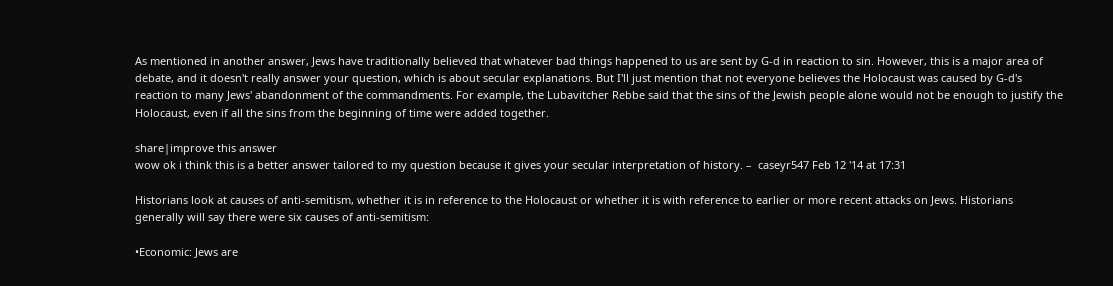As mentioned in another answer, Jews have traditionally believed that whatever bad things happened to us are sent by G-d in reaction to sin. However, this is a major area of debate, and it doesn't really answer your question, which is about secular explanations. But I'll just mention that not everyone believes the Holocaust was caused by G-d's reaction to many Jews' abandonment of the commandments. For example, the Lubavitcher Rebbe said that the sins of the Jewish people alone would not be enough to justify the Holocaust, even if all the sins from the beginning of time were added together.

share|improve this answer
wow ok i think this is a better answer tailored to my question because it gives your secular interpretation of history. –  caseyr547 Feb 12 '14 at 17:31

Historians look at causes of anti-semitism, whether it is in reference to the Holocaust or whether it is with reference to earlier or more recent attacks on Jews. Historians generally will say there were six causes of anti-semitism:

•Economic: Jews are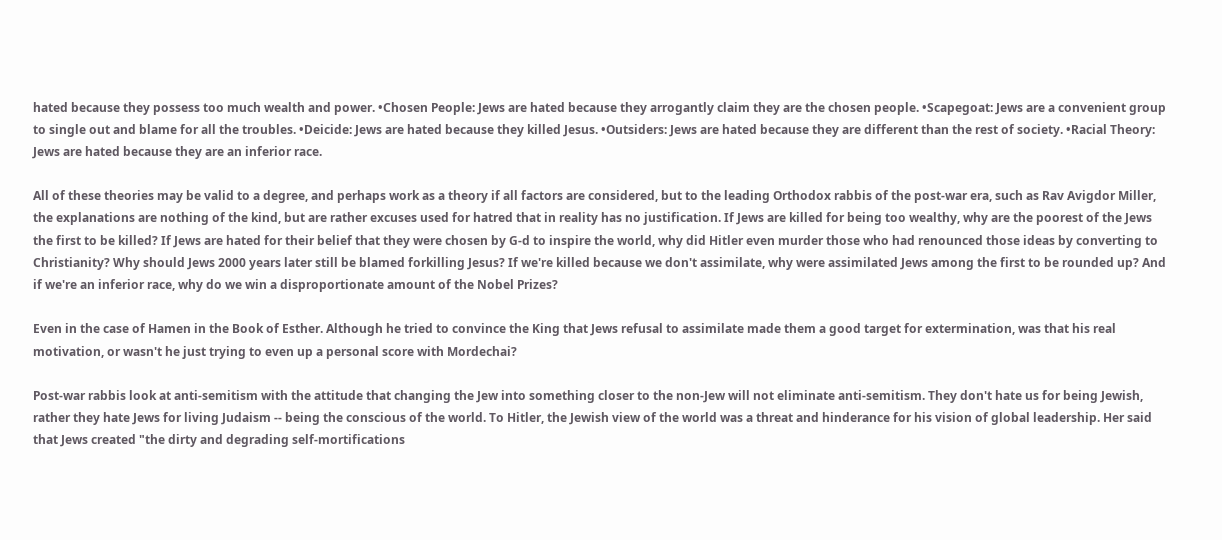hated because they possess too much wealth and power. •Chosen People: Jews are hated because they arrogantly claim they are the chosen people. •Scapegoat: Jews are a convenient group to single out and blame for all the troubles. •Deicide: Jews are hated because they killed Jesus. •Outsiders: Jews are hated because they are different than the rest of society. •Racial Theory: Jews are hated because they are an inferior race.

All of these theories may be valid to a degree, and perhaps work as a theory if all factors are considered, but to the leading Orthodox rabbis of the post-war era, such as Rav Avigdor Miller, the explanations are nothing of the kind, but are rather excuses used for hatred that in reality has no justification. If Jews are killed for being too wealthy, why are the poorest of the Jews the first to be killed? If Jews are hated for their belief that they were chosen by G-d to inspire the world, why did Hitler even murder those who had renounced those ideas by converting to Christianity? Why should Jews 2000 years later still be blamed forkilling Jesus? If we're killed because we don't assimilate, why were assimilated Jews among the first to be rounded up? And if we're an inferior race, why do we win a disproportionate amount of the Nobel Prizes?

Even in the case of Hamen in the Book of Esther. Although he tried to convince the King that Jews refusal to assimilate made them a good target for extermination, was that his real motivation, or wasn't he just trying to even up a personal score with Mordechai?

Post-war rabbis look at anti-semitism with the attitude that changing the Jew into something closer to the non-Jew will not eliminate anti-semitism. They don't hate us for being Jewish, rather they hate Jews for living Judaism -- being the conscious of the world. To Hitler, the Jewish view of the world was a threat and hinderance for his vision of global leadership. Her said that Jews created "the dirty and degrading self-mortifications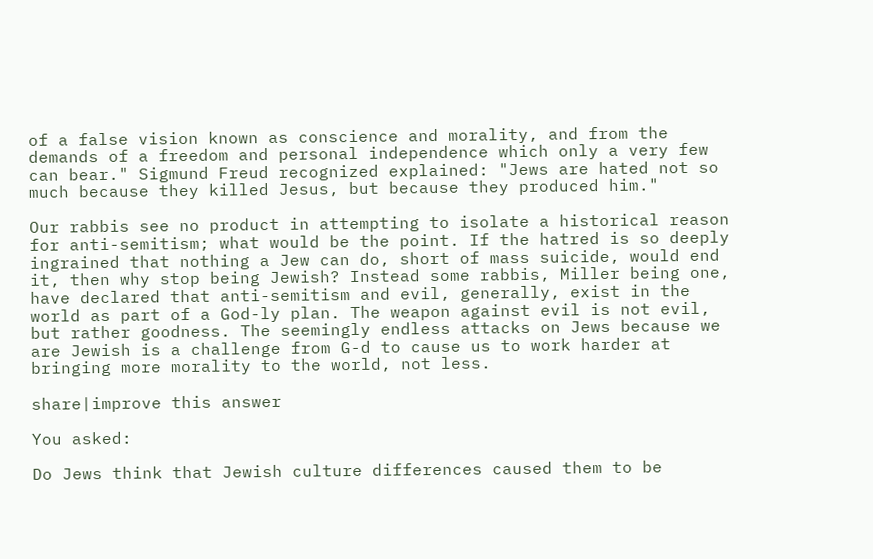of a false vision known as conscience and morality, and from the demands of a freedom and personal independence which only a very few can bear." Sigmund Freud recognized explained: "Jews are hated not so much because they killed Jesus, but because they produced him."

Our rabbis see no product in attempting to isolate a historical reason for anti-semitism; what would be the point. If the hatred is so deeply ingrained that nothing a Jew can do, short of mass suicide, would end it, then why stop being Jewish? Instead some rabbis, Miller being one, have declared that anti-semitism and evil, generally, exist in the world as part of a God-ly plan. The weapon against evil is not evil, but rather goodness. The seemingly endless attacks on Jews because we are Jewish is a challenge from G-d to cause us to work harder at bringing more morality to the world, not less.

share|improve this answer

You asked:

Do Jews think that Jewish culture differences caused them to be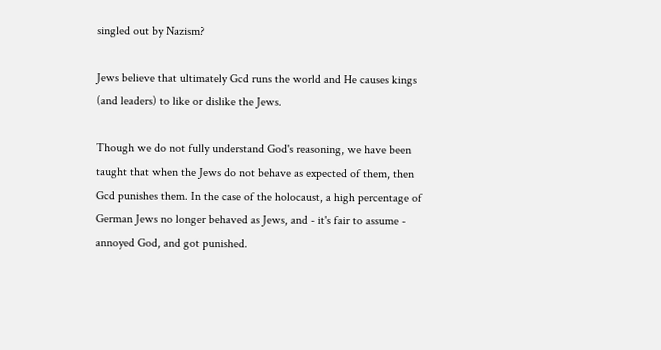singled out by Nazism?

Jews believe that ultimately Gcd runs the world and He causes kings (and leaders) to like or dislike the Jews.

Though we do not fully understand God's reasoning, we have been taught that when the Jews do not behave as expected of them, then Gcd punishes them. In the case of the holocaust, a high percentage of German Jews no longer behaved as Jews, and - it's fair to assume - annoyed God, and got punished.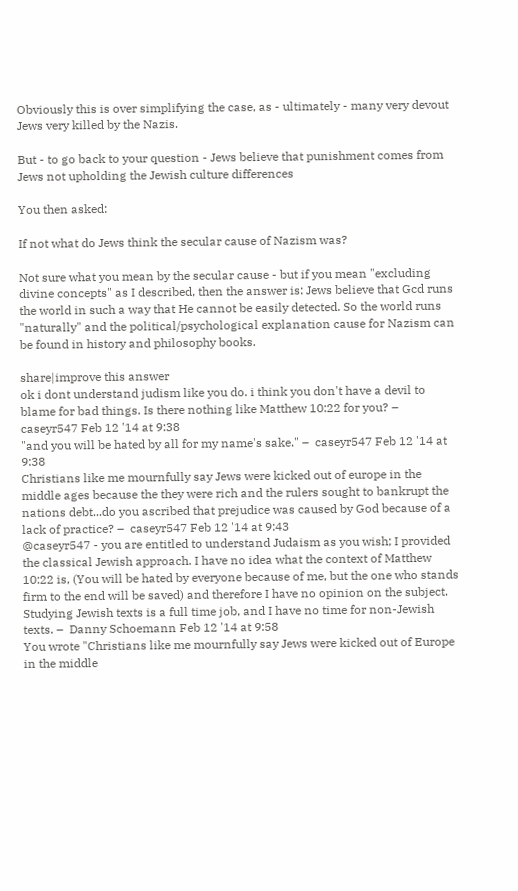Obviously this is over simplifying the case, as - ultimately - many very devout Jews very killed by the Nazis.

But - to go back to your question - Jews believe that punishment comes from Jews not upholding the Jewish culture differences

You then asked:

If not what do Jews think the secular cause of Nazism was?

Not sure what you mean by the secular cause - but if you mean "excluding divine concepts" as I described, then the answer is: Jews believe that Gcd runs the world in such a way that He cannot be easily detected. So the world runs "naturally" and the political/psychological explanation cause for Nazism can be found in history and philosophy books.

share|improve this answer
ok i dont understand judism like you do. i think you don't have a devil to blame for bad things. Is there nothing like Matthew 10:22 for you? –  caseyr547 Feb 12 '14 at 9:38
"and you will be hated by all for my name's sake." –  caseyr547 Feb 12 '14 at 9:38
Christians like me mournfully say Jews were kicked out of europe in the middle ages because the they were rich and the rulers sought to bankrupt the nations debt...do you ascribed that prejudice was caused by God because of a lack of practice? –  caseyr547 Feb 12 '14 at 9:43
@caseyr547 - you are entitled to understand Judaism as you wish; I provided the classical Jewish approach. I have no idea what the context of Matthew 10:22 is, (You will be hated by everyone because of me, but the one who stands firm to the end will be saved) and therefore I have no opinion on the subject. Studying Jewish texts is a full time job, and I have no time for non-Jewish texts. –  Danny Schoemann Feb 12 '14 at 9:58
You wrote "Christians like me mournfully say Jews were kicked out of Europe in the middle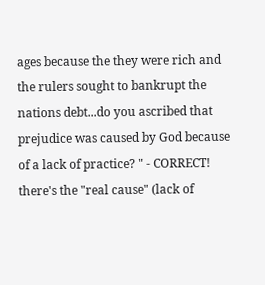ages because the they were rich and the rulers sought to bankrupt the nations debt...do you ascribed that prejudice was caused by God because of a lack of practice? " - CORRECT! there's the "real cause" (lack of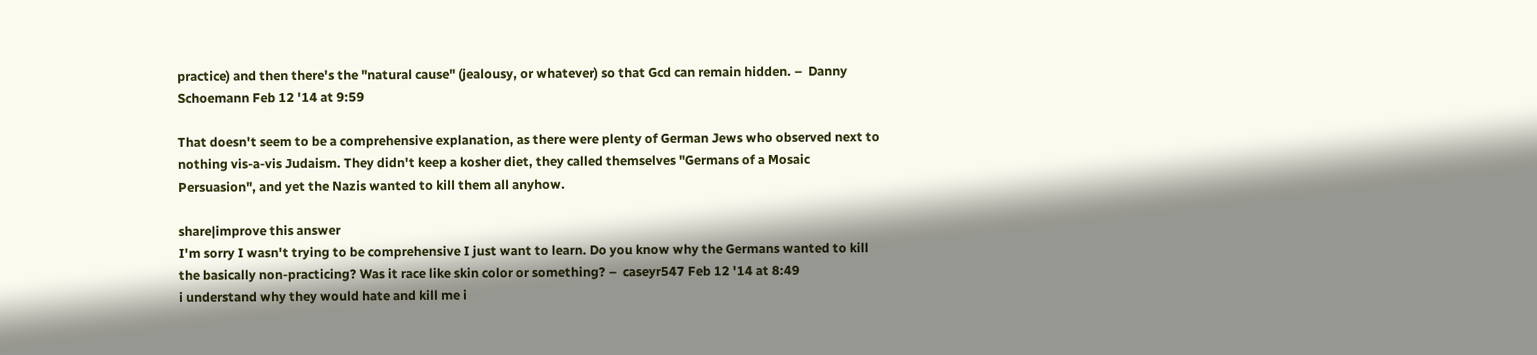practice) and then there's the "natural cause" (jealousy, or whatever) so that Gcd can remain hidden. –  Danny Schoemann Feb 12 '14 at 9:59

That doesn't seem to be a comprehensive explanation, as there were plenty of German Jews who observed next to nothing vis-a-vis Judaism. They didn't keep a kosher diet, they called themselves "Germans of a Mosaic Persuasion", and yet the Nazis wanted to kill them all anyhow.

share|improve this answer
I'm sorry I wasn't trying to be comprehensive I just want to learn. Do you know why the Germans wanted to kill the basically non-practicing? Was it race like skin color or something? –  caseyr547 Feb 12 '14 at 8:49
i understand why they would hate and kill me i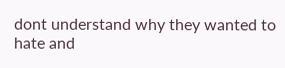dont understand why they wanted to hate and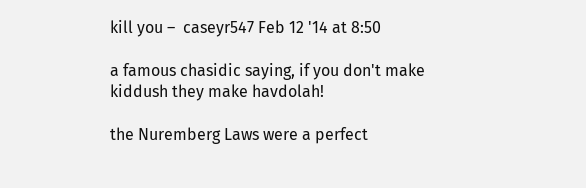kill you –  caseyr547 Feb 12 '14 at 8:50

a famous chasidic saying, if you don't make kiddush they make havdolah!

the Nuremberg Laws were a perfect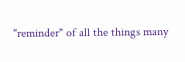"reminder" of all the things many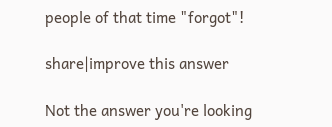people of that time "forgot"!

share|improve this answer

Not the answer you're looking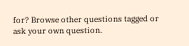for? Browse other questions tagged or ask your own question.